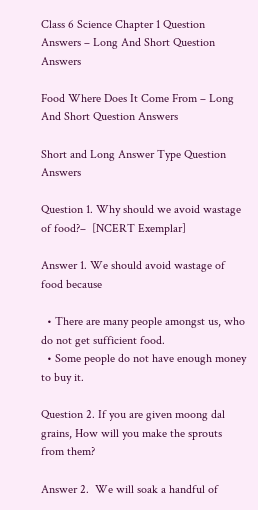Class 6 Science Chapter 1 Question Answers – Long And Short Question Answers

Food Where Does It Come From – Long And Short Question Answers

Short and Long Answer Type Question Answers

Question 1. Why should we avoid wastage of food?–  [NCERT Exemplar]

Answer 1. We should avoid wastage of food because

  • There are many people amongst us, who do not get sufficient food.
  • Some people do not have enough money to buy it.

Question 2. If you are given moong dal grains, How will you make the sprouts from them?

Answer 2.  We will soak a handful of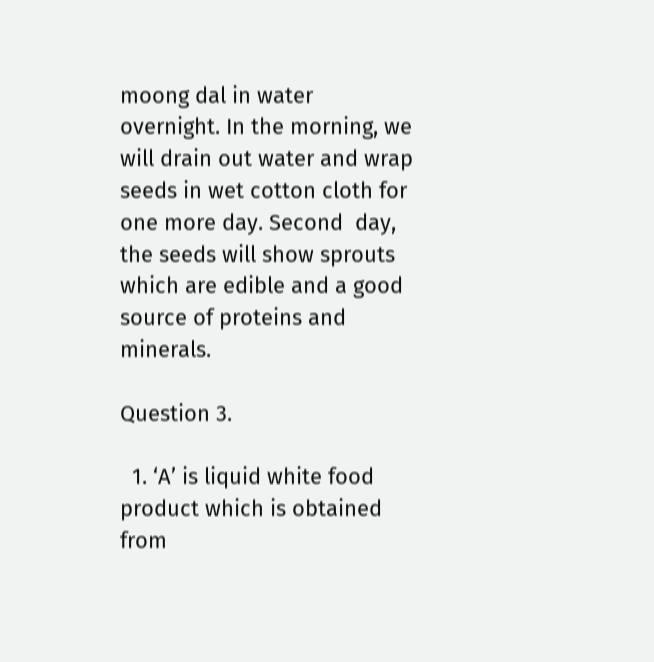moong dal in water overnight. In the morning, we will drain out water and wrap seeds in wet cotton cloth for one more day. Second  day, the seeds will show sprouts which are edible and a good source of proteins and minerals.

Question 3.

  1. ‘A’ is liquid white food product which is obtained from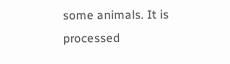some animals. It is processed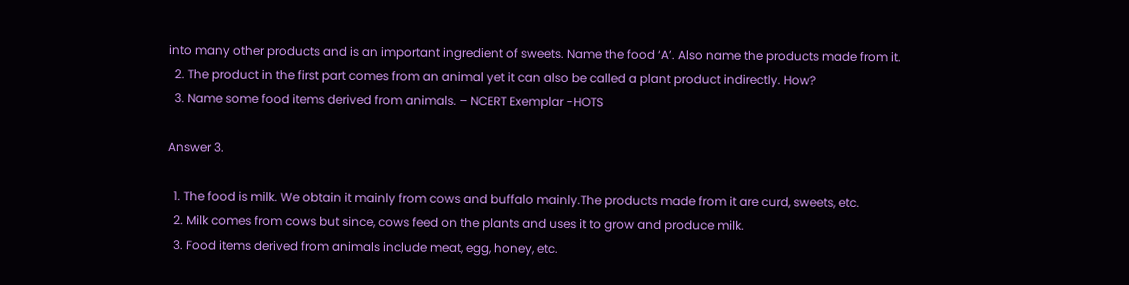into many other products and is an important ingredient of sweets. Name the food ‘A’. Also name the products made from it.
  2. The product in the first part comes from an animal yet it can also be called a plant product indirectly. How?
  3. Name some food items derived from animals. – NCERT Exemplar -HOTS

Answer 3.

  1. The food is milk. We obtain it mainly from cows and buffalo mainly.The products made from it are curd, sweets, etc.
  2. Milk comes from cows but since, cows feed on the plants and uses it to grow and produce milk.
  3. Food items derived from animals include meat, egg, honey, etc.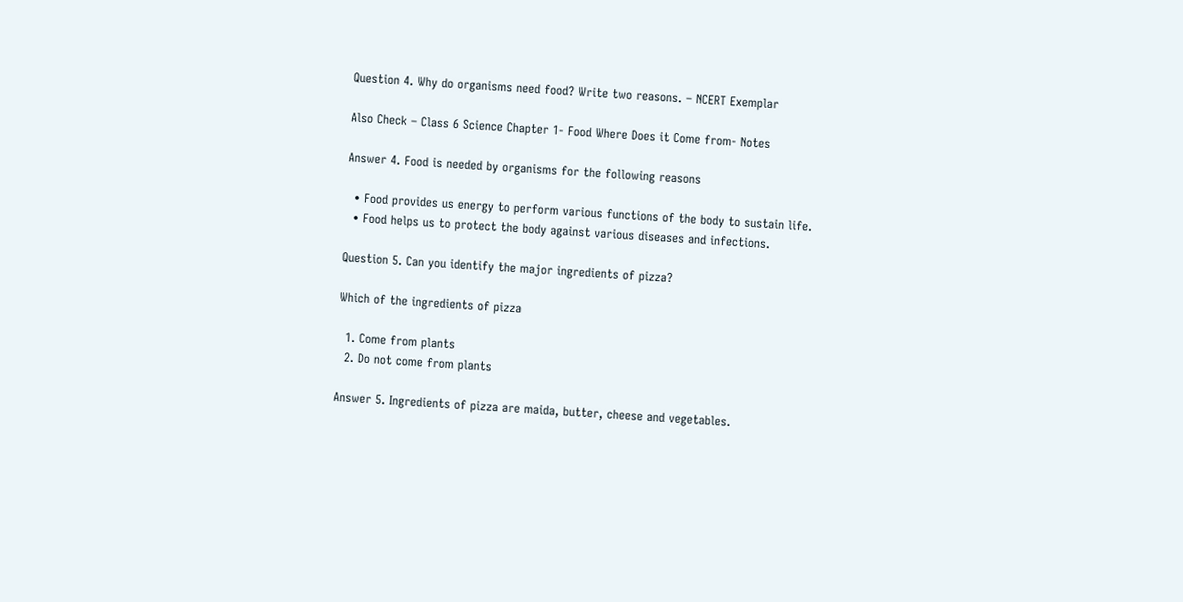Question 4. Why do organisms need food? Write two reasons. – NCERT Exemplar

Also Check – Class 6 Science Chapter 1- Food Where Does it Come from- Notes

Answer 4. Food is needed by organisms for the following reasons

  • Food provides us energy to perform various functions of the body to sustain life.
  • Food helps us to protect the body against various diseases and infections.

Question 5. Can you identify the major ingredients of pizza?

Which of the ingredients of pizza

  1. Come from plants
  2. Do not come from plants

Answer 5. Ingredients of pizza are maida, butter, cheese and vegetables.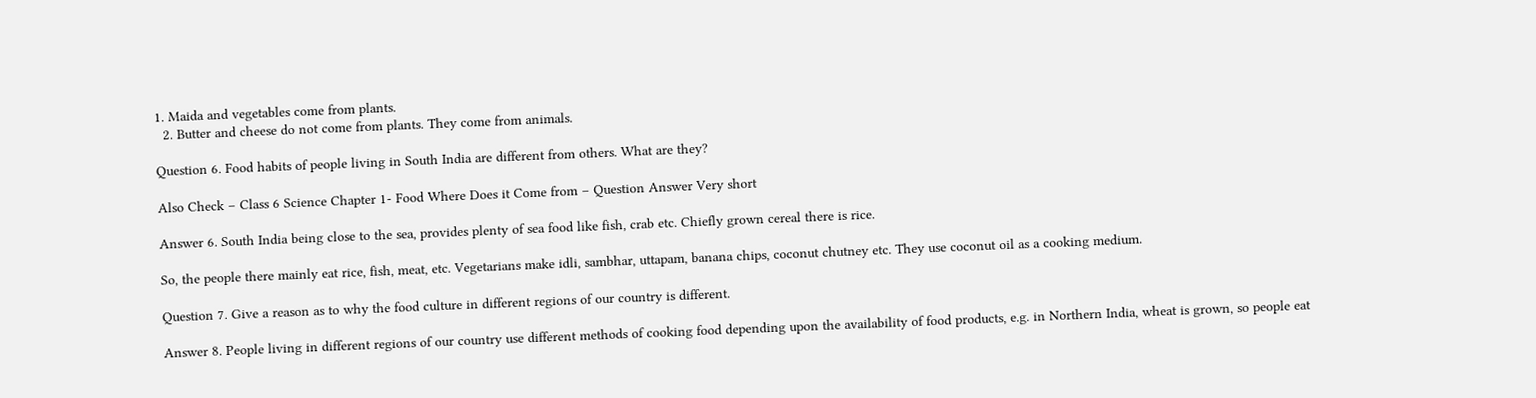1. Maida and vegetables come from plants.
  2. Butter and cheese do not come from plants. They come from animals.

Question 6. Food habits of people living in South India are different from others. What are they?

Also Check – Class 6 Science Chapter 1- Food Where Does it Come from – Question Answer Very short

Answer 6. South India being close to the sea, provides plenty of sea food like fish, crab etc. Chiefly grown cereal there is rice.

So, the people there mainly eat rice, fish, meat, etc. Vegetarians make idli, sambhar, uttapam, banana chips, coconut chutney etc. They use coconut oil as a cooking medium.

Question 7. Give a reason as to why the food culture in different regions of our country is different.

Answer 8. People living in different regions of our country use different methods of cooking food depending upon the availability of food products, e.g. in Northern India, wheat is grown, so people eat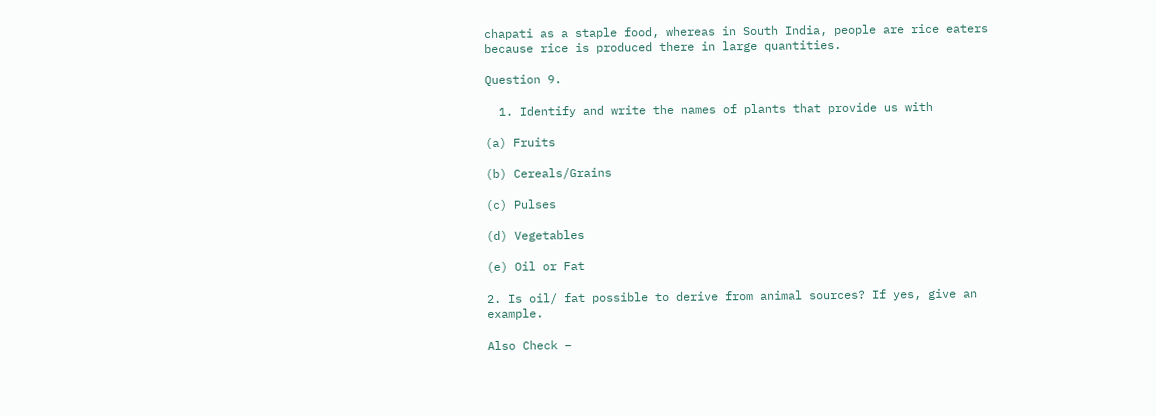chapati as a staple food, whereas in South India, people are rice eaters because rice is produced there in large quantities.

Question 9.

  1. Identify and write the names of plants that provide us with

(a) Fruits

(b) Cereals/Grains

(c) Pulses

(d) Vegetables

(e) Oil or Fat

2. Is oil/ fat possible to derive from animal sources? If yes, give an example.

Also Check –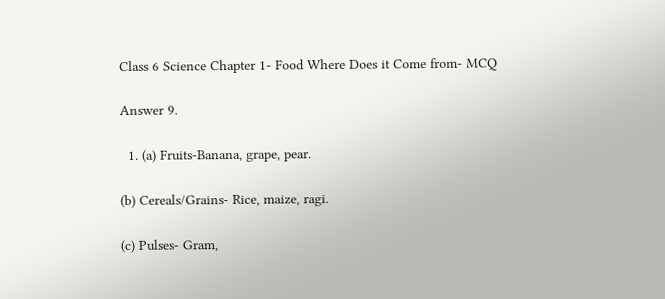Class 6 Science Chapter 1- Food Where Does it Come from- MCQ

Answer 9.

  1. (a) Fruits-Banana, grape, pear.

(b) Cereals/Grains- Rice, maize, ragi.

(c) Pulses- Gram,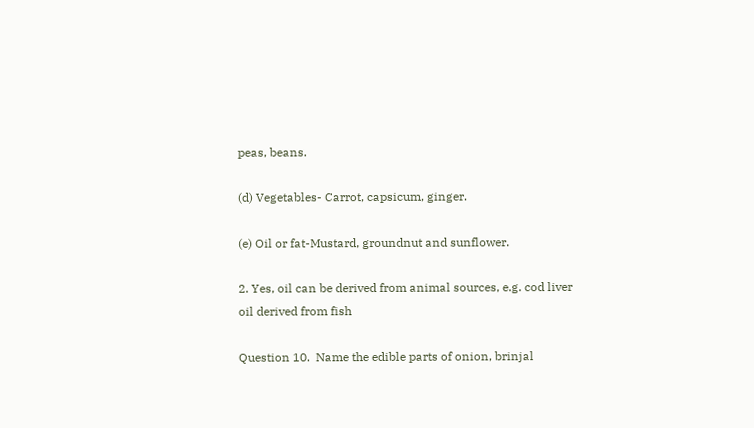peas, beans.

(d) Vegetables- Carrot, capsicum, ginger.

(e) Oil or fat-Mustard, groundnut and sunflower.

2. Yes, oil can be derived from animal sources, e.g. cod liver oil derived from fish

Question 10.  Name the edible parts of onion, brinjal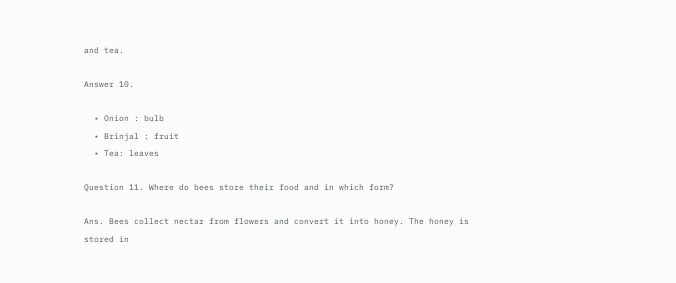and tea.

Answer 10.

  • Onion : bulb
  • Brinjal : fruit
  • Tea: leaves

Question 11. Where do bees store their food and in which form?

Ans. Bees collect nectar from flowers and convert it into honey. The honey is stored in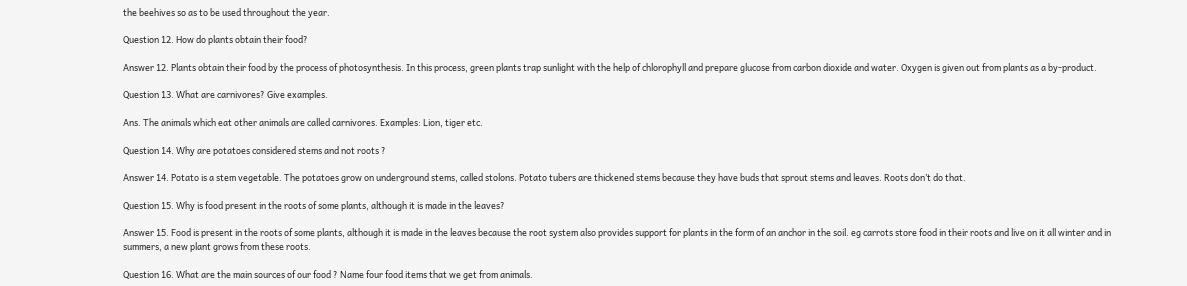the beehives so as to be used throughout the year.

Question 12. How do plants obtain their food?

Answer 12. Plants obtain their food by the process of photosynthesis. In this process, green plants trap sunlight with the help of chlorophyll and prepare glucose from carbon dioxide and water. Oxygen is given out from plants as a by-product.

Question 13. What are carnivores? Give examples.

Ans. The animals which eat other animals are called carnivores. Examples: Lion, tiger etc.

Question 14. Why are potatoes considered stems and not roots ?

Answer 14. Potato is a stem vegetable. The potatoes grow on underground stems, called stolons. Potato tubers are thickened stems because they have buds that sprout stems and leaves. Roots don’t do that.

Question 15. Why is food present in the roots of some plants, although it is made in the leaves?

Answer 15. Food is present in the roots of some plants, although it is made in the leaves because the root system also provides support for plants in the form of an anchor in the soil. eg carrots store food in their roots and live on it all winter and in summers, a new plant grows from these roots.

Question 16. What are the main sources of our food ? Name four food items that we get from animals.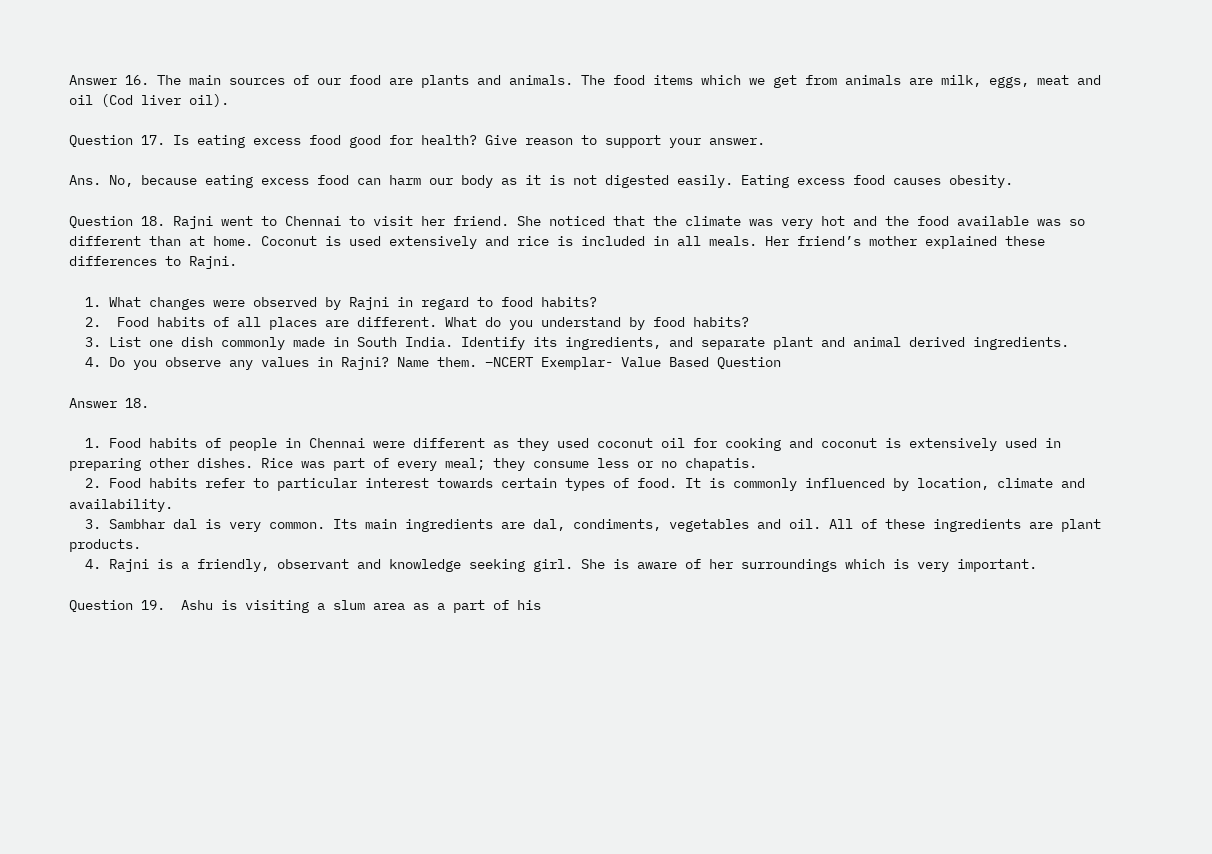Answer 16. The main sources of our food are plants and animals. The food items which we get from animals are milk, eggs, meat and oil (Cod liver oil).

Question 17. Is eating excess food good for health? Give reason to support your answer.

Ans. No, because eating excess food can harm our body as it is not digested easily. Eating excess food causes obesity.

Question 18. Rajni went to Chennai to visit her friend. She noticed that the climate was very hot and the food available was so different than at home. Coconut is used extensively and rice is included in all meals. Her friend’s mother explained these differences to Rajni.

  1. What changes were observed by Rajni in regard to food habits?
  2.  Food habits of all places are different. What do you understand by food habits?
  3. List one dish commonly made in South India. Identify its ingredients, and separate plant and animal derived ingredients.
  4. Do you observe any values in Rajni? Name them. –NCERT Exemplar- Value Based Question

Answer 18.

  1. Food habits of people in Chennai were different as they used coconut oil for cooking and coconut is extensively used in preparing other dishes. Rice was part of every meal; they consume less or no chapatis.
  2. Food habits refer to particular interest towards certain types of food. It is commonly influenced by location, climate and availability.
  3. Sambhar dal is very common. Its main ingredients are dal, condiments, vegetables and oil. All of these ingredients are plant products.
  4. Rajni is a friendly, observant and knowledge seeking girl. She is aware of her surroundings which is very important.

Question 19.  Ashu is visiting a slum area as a part of his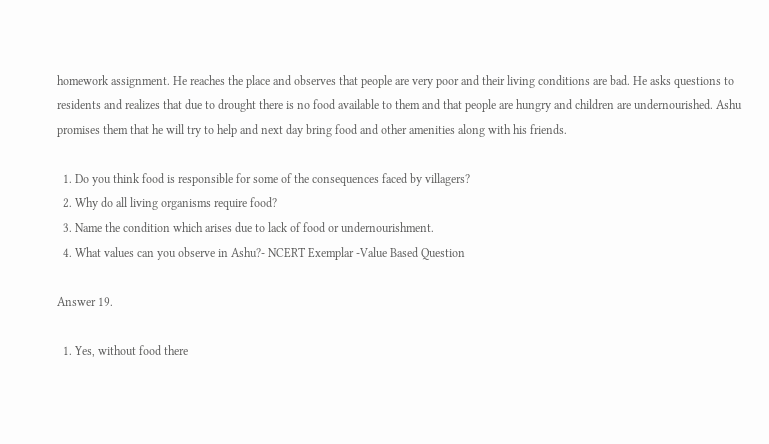homework assignment. He reaches the place and observes that people are very poor and their living conditions are bad. He asks questions to residents and realizes that due to drought there is no food available to them and that people are hungry and children are undernourished. Ashu promises them that he will try to help and next day bring food and other amenities along with his friends.

  1. Do you think food is responsible for some of the consequences faced by villagers?
  2. Why do all living organisms require food?
  3. Name the condition which arises due to lack of food or undernourishment.
  4. What values can you observe in Ashu?- NCERT Exemplar -Value Based Question

Answer 19.

  1. Yes, without food there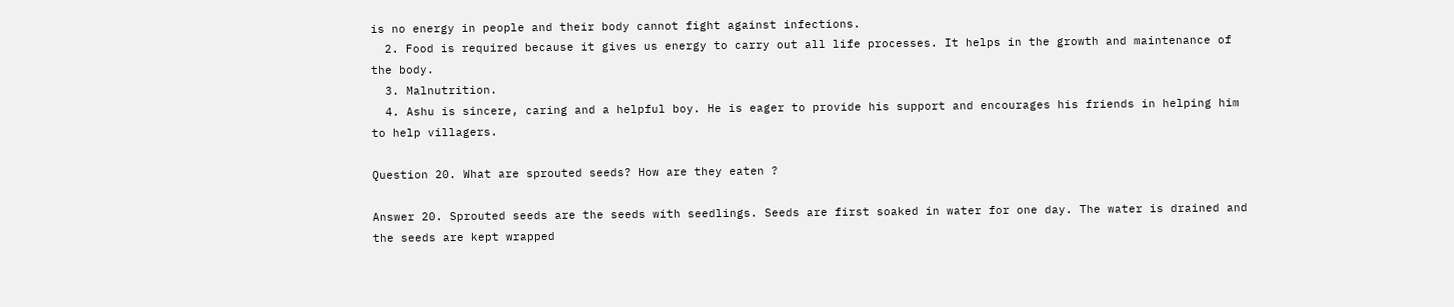is no energy in people and their body cannot fight against infections.
  2. Food is required because it gives us energy to carry out all life processes. It helps in the growth and maintenance of the body.
  3. Malnutrition.
  4. Ashu is sincere, caring and a helpful boy. He is eager to provide his support and encourages his friends in helping him to help villagers.

Question 20. What are sprouted seeds? How are they eaten ?

Answer 20. Sprouted seeds are the seeds with seedlings. Seeds are first soaked in water for one day. The water is drained and the seeds are kept wrapped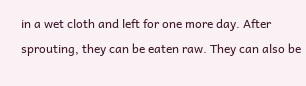in a wet cloth and left for one more day. After sprouting, they can be eaten raw. They can also be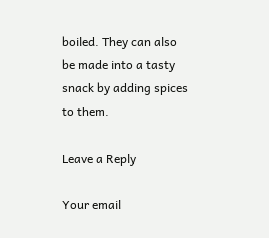boiled. They can also be made into a tasty snack by adding spices to them.

Leave a Reply

Your email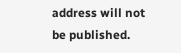address will not be published.